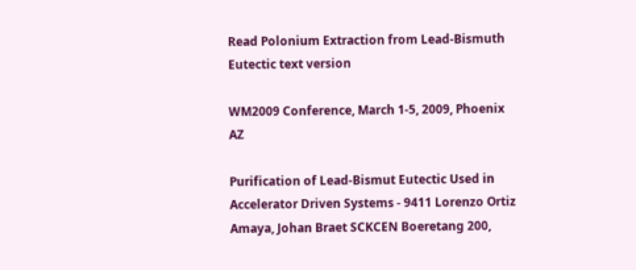Read Polonium Extraction from Lead-Bismuth Eutectic text version

WM2009 Conference, March 1-5, 2009, Phoenix AZ

Purification of Lead-Bismut Eutectic Used in Accelerator Driven Systems - 9411 Lorenzo Ortiz Amaya, Johan Braet SCKCEN Boeretang 200,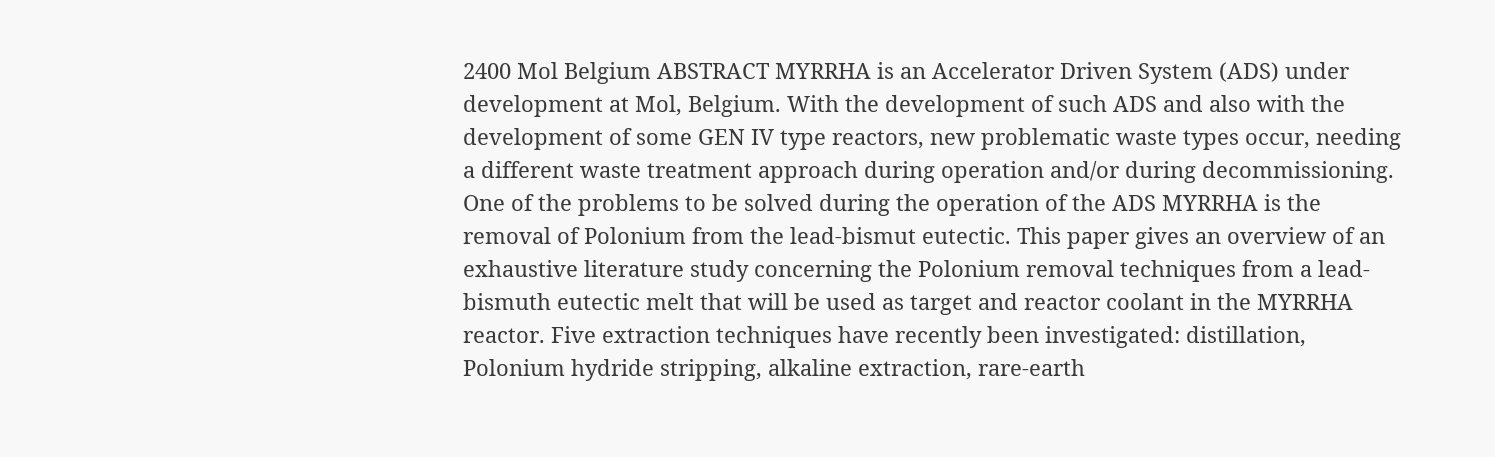2400 Mol Belgium ABSTRACT MYRRHA is an Accelerator Driven System (ADS) under development at Mol, Belgium. With the development of such ADS and also with the development of some GEN IV type reactors, new problematic waste types occur, needing a different waste treatment approach during operation and/or during decommissioning. One of the problems to be solved during the operation of the ADS MYRRHA is the removal of Polonium from the lead-bismut eutectic. This paper gives an overview of an exhaustive literature study concerning the Polonium removal techniques from a lead-bismuth eutectic melt that will be used as target and reactor coolant in the MYRRHA reactor. Five extraction techniques have recently been investigated: distillation, Polonium hydride stripping, alkaline extraction, rare-earth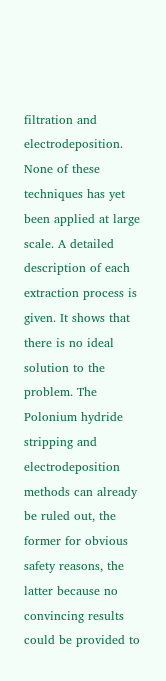filtration and electrodeposition. None of these techniques has yet been applied at large scale. A detailed description of each extraction process is given. It shows that there is no ideal solution to the problem. The Polonium hydride stripping and electrodeposition methods can already be ruled out, the former for obvious safety reasons, the latter because no convincing results could be provided to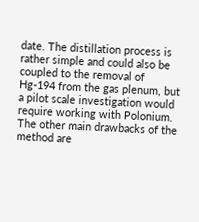date. The distillation process is rather simple and could also be coupled to the removal of Hg-194 from the gas plenum, but a pilot scale investigation would require working with Polonium. The other main drawbacks of the method are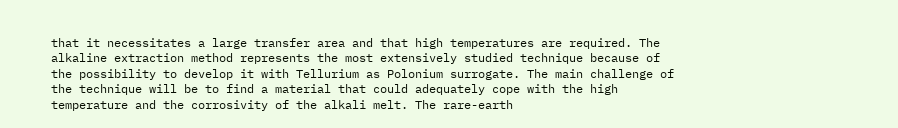that it necessitates a large transfer area and that high temperatures are required. The alkaline extraction method represents the most extensively studied technique because of the possibility to develop it with Tellurium as Polonium surrogate. The main challenge of the technique will be to find a material that could adequately cope with the high temperature and the corrosivity of the alkali melt. The rare-earth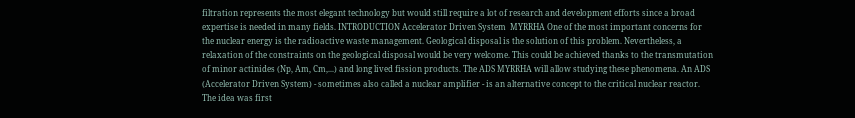filtration represents the most elegant technology but would still require a lot of research and development efforts since a broad expertise is needed in many fields. INTRODUCTION Accelerator Driven System  MYRRHA One of the most important concerns for the nuclear energy is the radioactive waste management. Geological disposal is the solution of this problem. Nevertheless, a relaxation of the constraints on the geological disposal would be very welcome. This could be achieved thanks to the transmutation of minor actinides (Np, Am, Cm,...) and long lived fission products. The ADS MYRRHA will allow studying these phenomena. An ADS (Accelerator Driven System) - sometimes also called a nuclear amplifier - is an alternative concept to the critical nuclear reactor. The idea was first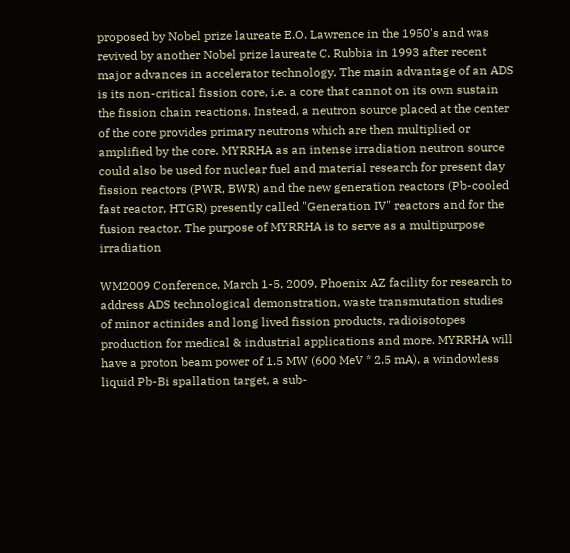proposed by Nobel prize laureate E.O. Lawrence in the 1950's and was revived by another Nobel prize laureate C. Rubbia in 1993 after recent major advances in accelerator technology. The main advantage of an ADS is its non-critical fission core, i.e. a core that cannot on its own sustain the fission chain reactions. Instead, a neutron source placed at the center of the core provides primary neutrons which are then multiplied or amplified by the core. MYRRHA as an intense irradiation neutron source could also be used for nuclear fuel and material research for present day fission reactors (PWR, BWR) and the new generation reactors (Pb-cooled fast reactor, HTGR) presently called "Generation IV" reactors and for the fusion reactor. The purpose of MYRRHA is to serve as a multipurpose irradiation

WM2009 Conference, March 1-5, 2009, Phoenix AZ facility for research to address ADS technological demonstration, waste transmutation studies of minor actinides and long lived fission products, radioisotopes production for medical & industrial applications and more. MYRRHA will have a proton beam power of 1.5 MW (600 MeV * 2.5 mA), a windowless liquid Pb-Bi spallation target, a sub-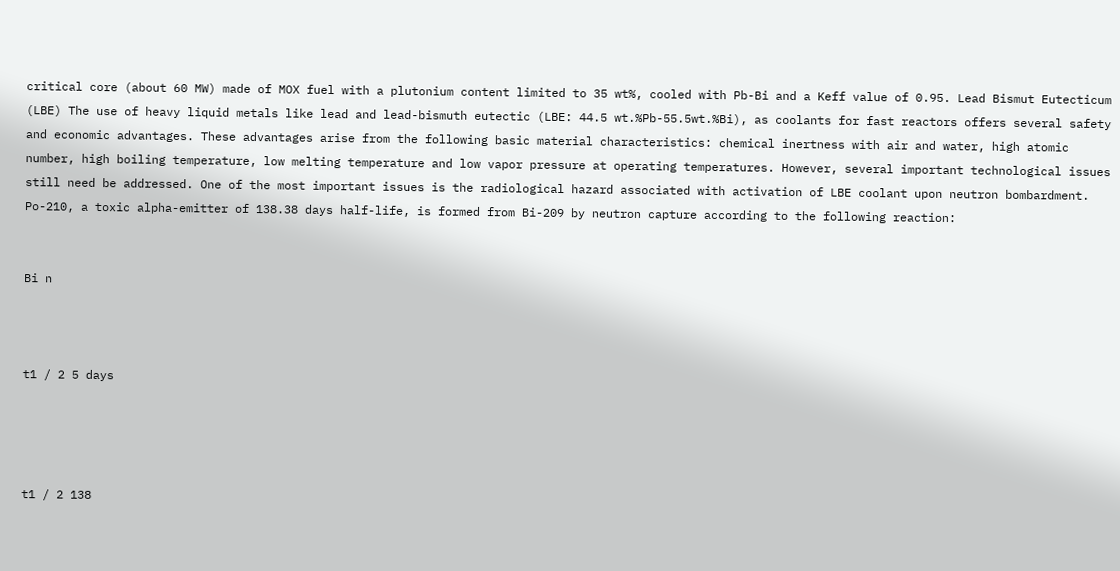critical core (about 60 MW) made of MOX fuel with a plutonium content limited to 35 wt%, cooled with Pb-Bi and a Keff value of 0.95. Lead Bismut Eutecticum (LBE) The use of heavy liquid metals like lead and lead-bismuth eutectic (LBE: 44.5 wt.%Pb-55.5wt.%Bi), as coolants for fast reactors offers several safety and economic advantages. These advantages arise from the following basic material characteristics: chemical inertness with air and water, high atomic number, high boiling temperature, low melting temperature and low vapor pressure at operating temperatures. However, several important technological issues still need be addressed. One of the most important issues is the radiological hazard associated with activation of LBE coolant upon neutron bombardment. Po-210, a toxic alpha-emitter of 138.38 days half-life, is formed from Bi-209 by neutron capture according to the following reaction:


Bi n



t1 / 2 5 days




t1 / 2 138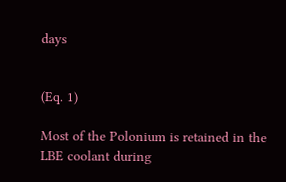days


(Eq. 1)

Most of the Polonium is retained in the LBE coolant during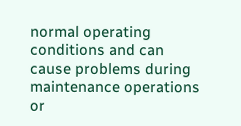normal operating conditions and can cause problems during maintenance operations or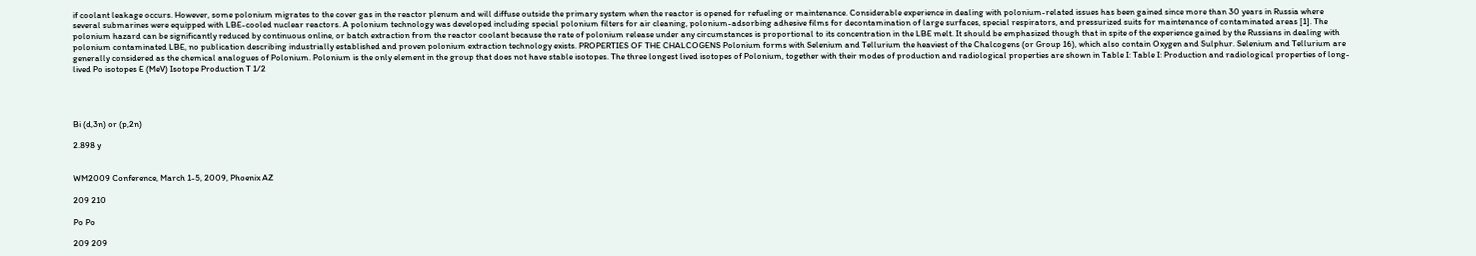if coolant leakage occurs. However, some polonium migrates to the cover gas in the reactor plenum and will diffuse outside the primary system when the reactor is opened for refueling or maintenance. Considerable experience in dealing with polonium-related issues has been gained since more than 30 years in Russia where several submarines were equipped with LBE-cooled nuclear reactors. A polonium technology was developed including special polonium filters for air cleaning, polonium-adsorbing adhesive films for decontamination of large surfaces, special respirators, and pressurized suits for maintenance of contaminated areas [1]. The polonium hazard can be significantly reduced by continuous online, or batch extraction from the reactor coolant because the rate of polonium release under any circumstances is proportional to its concentration in the LBE melt. It should be emphasized though that in spite of the experience gained by the Russians in dealing with polonium contaminated LBE, no publication describing industrially established and proven polonium extraction technology exists. PROPERTIES OF THE CHALCOGENS Polonium forms with Selenium and Tellurium the heaviest of the Chalcogens (or Group 16), which also contain Oxygen and Sulphur. Selenium and Tellurium are generally considered as the chemical analogues of Polonium. Polonium is the only element in the group that does not have stable isotopes. The three longest lived isotopes of Polonium, together with their modes of production and radiological properties are shown in Table I: Table I: Production and radiological properties of long-lived Po isotopes E (MeV) Isotope Production T 1/2




Bi (d,3n) or (p,2n)

2.898 y


WM2009 Conference, March 1-5, 2009, Phoenix AZ

209 210

Po Po

209 209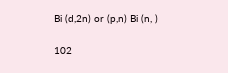Bi (d,2n) or (p,n) Bi (n, )

102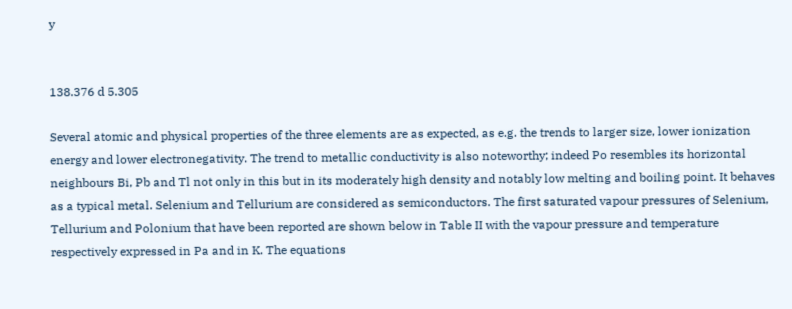y


138.376 d 5.305

Several atomic and physical properties of the three elements are as expected, as e.g. the trends to larger size, lower ionization energy and lower electronegativity. The trend to metallic conductivity is also noteworthy; indeed Po resembles its horizontal neighbours Bi, Pb and Tl not only in this but in its moderately high density and notably low melting and boiling point. It behaves as a typical metal. Selenium and Tellurium are considered as semiconductors. The first saturated vapour pressures of Selenium, Tellurium and Polonium that have been reported are shown below in Table II with the vapour pressure and temperature respectively expressed in Pa and in K. The equations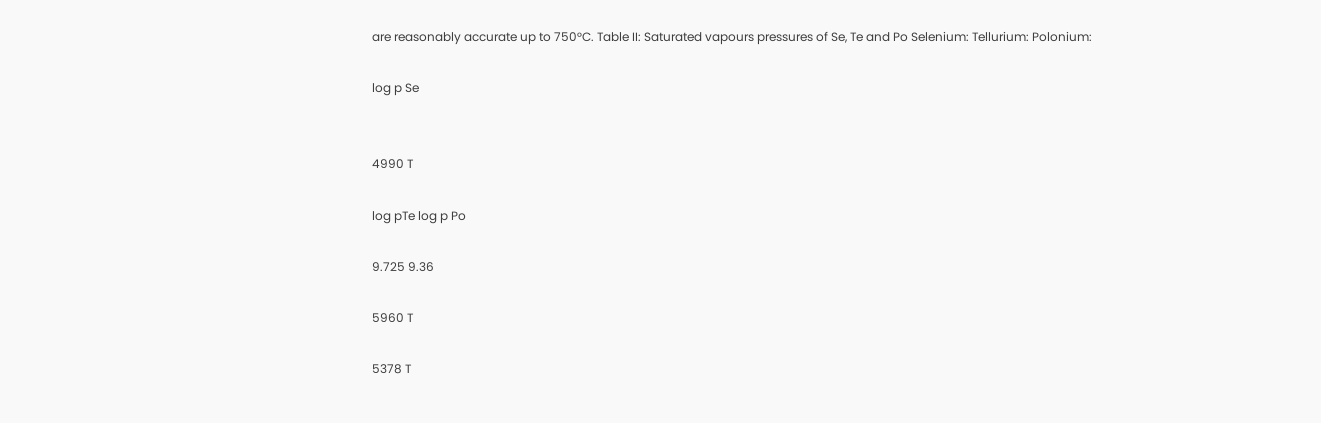are reasonably accurate up to 750°C. Table II: Saturated vapours pressures of Se, Te and Po Selenium: Tellurium: Polonium:

log p Se


4990 T

log pTe log p Po

9.725 9.36

5960 T

5378 T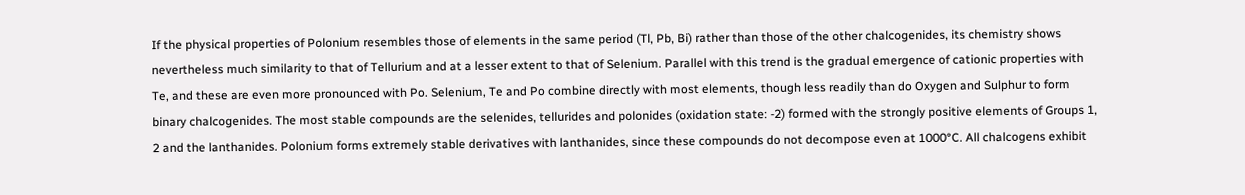If the physical properties of Polonium resembles those of elements in the same period (Tl, Pb, Bi) rather than those of the other chalcogenides, its chemistry shows nevertheless much similarity to that of Tellurium and at a lesser extent to that of Selenium. Parallel with this trend is the gradual emergence of cationic properties with Te, and these are even more pronounced with Po. Selenium, Te and Po combine directly with most elements, though less readily than do Oxygen and Sulphur to form binary chalcogenides. The most stable compounds are the selenides, tellurides and polonides (oxidation state: -2) formed with the strongly positive elements of Groups 1, 2 and the lanthanides. Polonium forms extremely stable derivatives with lanthanides, since these compounds do not decompose even at 1000°C. All chalcogens exhibit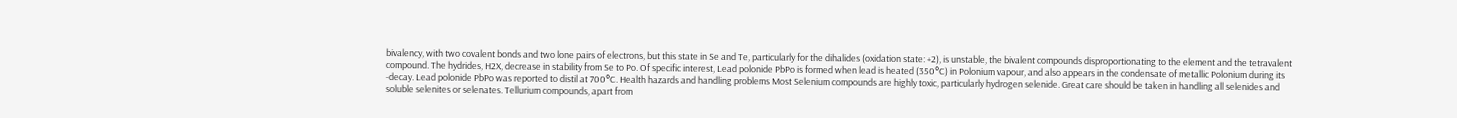bivalency, with two covalent bonds and two lone pairs of electrons, but this state in Se and Te, particularly for the dihalides (oxidation state: +2), is unstable, the bivalent compounds disproportionating to the element and the tetravalent compound. The hydrides, H2X, decrease in stability from Se to Po. Of specific interest, Lead polonide PbPo is formed when lead is heated (350°C) in Polonium vapour, and also appears in the condensate of metallic Polonium during its -decay. Lead polonide PbPo was reported to distil at 700°C. Health hazards and handling problems Most Selenium compounds are highly toxic, particularly hydrogen selenide. Great care should be taken in handling all selenides and soluble selenites or selenates. Tellurium compounds, apart from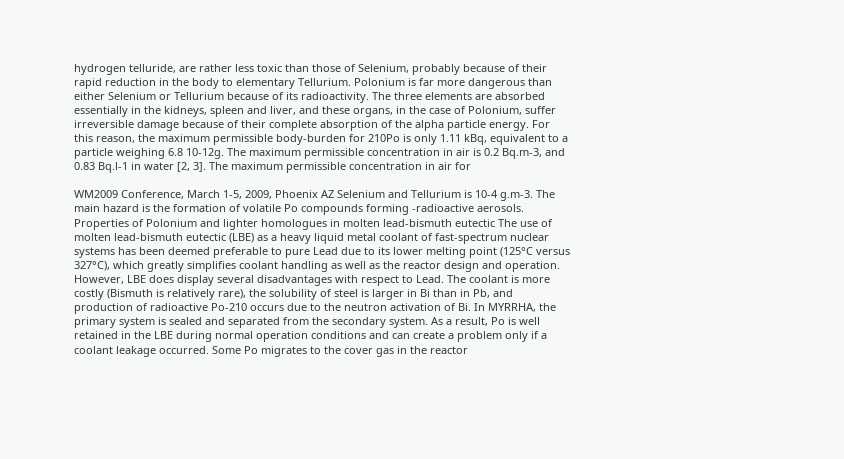hydrogen telluride, are rather less toxic than those of Selenium, probably because of their rapid reduction in the body to elementary Tellurium. Polonium is far more dangerous than either Selenium or Tellurium because of its radioactivity. The three elements are absorbed essentially in the kidneys, spleen and liver, and these organs, in the case of Polonium, suffer irreversible damage because of their complete absorption of the alpha particle energy. For this reason, the maximum permissible body-burden for 210Po is only 1.11 kBq, equivalent to a particle weighing 6.8 10-12g. The maximum permissible concentration in air is 0.2 Bq.m-3, and 0.83 Bq.l-1 in water [2, 3]. The maximum permissible concentration in air for

WM2009 Conference, March 1-5, 2009, Phoenix AZ Selenium and Tellurium is 10-4 g.m-3. The main hazard is the formation of volatile Po compounds forming -radioactive aerosols. Properties of Polonium and lighter homologues in molten lead-bismuth eutectic The use of molten lead-bismuth eutectic (LBE) as a heavy liquid metal coolant of fast-spectrum nuclear systems has been deemed preferable to pure Lead due to its lower melting point (125°C versus 327°C), which greatly simplifies coolant handling as well as the reactor design and operation. However, LBE does display several disadvantages with respect to Lead. The coolant is more costly (Bismuth is relatively rare), the solubility of steel is larger in Bi than in Pb, and production of radioactive Po-210 occurs due to the neutron activation of Bi. In MYRRHA, the primary system is sealed and separated from the secondary system. As a result, Po is well retained in the LBE during normal operation conditions and can create a problem only if a coolant leakage occurred. Some Po migrates to the cover gas in the reactor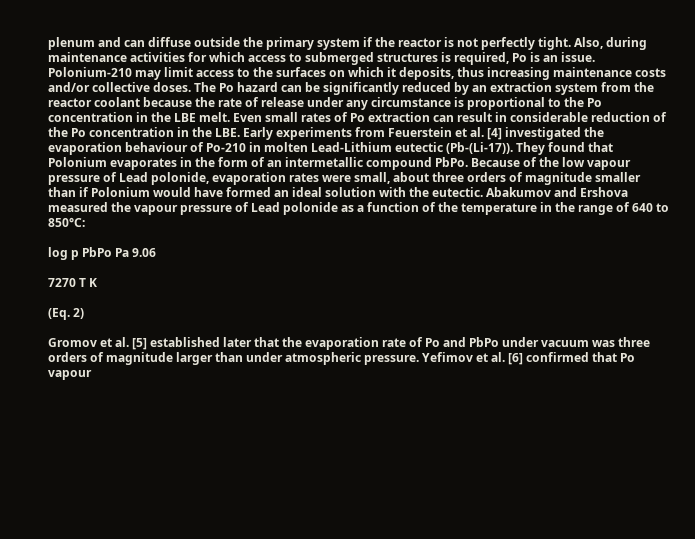plenum and can diffuse outside the primary system if the reactor is not perfectly tight. Also, during maintenance activities for which access to submerged structures is required, Po is an issue. Polonium-210 may limit access to the surfaces on which it deposits, thus increasing maintenance costs and/or collective doses. The Po hazard can be significantly reduced by an extraction system from the reactor coolant because the rate of release under any circumstance is proportional to the Po concentration in the LBE melt. Even small rates of Po extraction can result in considerable reduction of the Po concentration in the LBE. Early experiments from Feuerstein et al. [4] investigated the evaporation behaviour of Po-210 in molten Lead-Lithium eutectic (Pb-(Li-17)). They found that Polonium evaporates in the form of an intermetallic compound PbPo. Because of the low vapour pressure of Lead polonide, evaporation rates were small, about three orders of magnitude smaller than if Polonium would have formed an ideal solution with the eutectic. Abakumov and Ershova measured the vapour pressure of Lead polonide as a function of the temperature in the range of 640 to 850°C:

log p PbPo Pa 9.06

7270 T K

(Eq. 2)

Gromov et al. [5] established later that the evaporation rate of Po and PbPo under vacuum was three orders of magnitude larger than under atmospheric pressure. Yefimov et al. [6] confirmed that Po vapour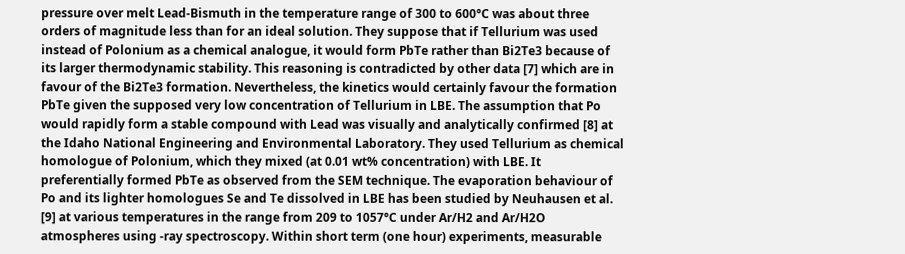pressure over melt Lead-Bismuth in the temperature range of 300 to 600°C was about three orders of magnitude less than for an ideal solution. They suppose that if Tellurium was used instead of Polonium as a chemical analogue, it would form PbTe rather than Bi2Te3 because of its larger thermodynamic stability. This reasoning is contradicted by other data [7] which are in favour of the Bi2Te3 formation. Nevertheless, the kinetics would certainly favour the formation PbTe given the supposed very low concentration of Tellurium in LBE. The assumption that Po would rapidly form a stable compound with Lead was visually and analytically confirmed [8] at the Idaho National Engineering and Environmental Laboratory. They used Tellurium as chemical homologue of Polonium, which they mixed (at 0.01 wt% concentration) with LBE. It preferentially formed PbTe as observed from the SEM technique. The evaporation behaviour of Po and its lighter homologues Se and Te dissolved in LBE has been studied by Neuhausen et al. [9] at various temperatures in the range from 209 to 1057°C under Ar/H2 and Ar/H2O atmospheres using -ray spectroscopy. Within short term (one hour) experiments, measurable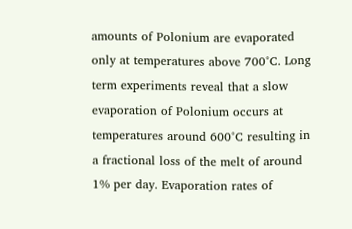amounts of Polonium are evaporated only at temperatures above 700°C. Long term experiments reveal that a slow evaporation of Polonium occurs at temperatures around 600°C resulting in a fractional loss of the melt of around 1% per day. Evaporation rates of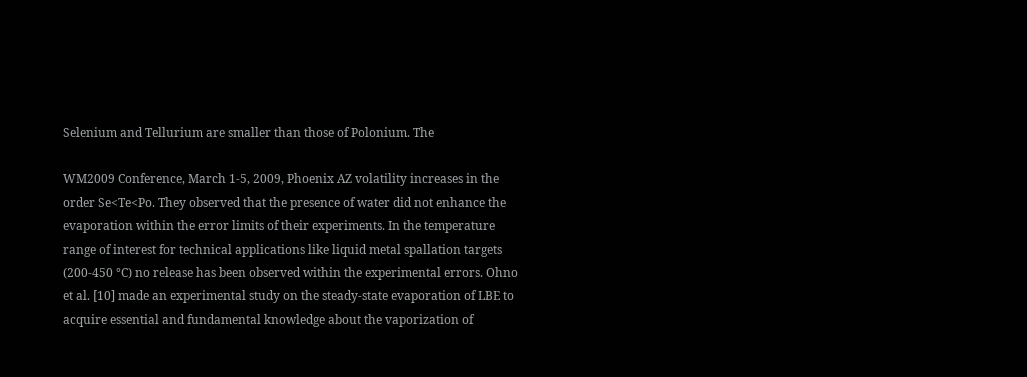Selenium and Tellurium are smaller than those of Polonium. The

WM2009 Conference, March 1-5, 2009, Phoenix AZ volatility increases in the order Se<Te<Po. They observed that the presence of water did not enhance the evaporation within the error limits of their experiments. In the temperature range of interest for technical applications like liquid metal spallation targets (200-450 °C) no release has been observed within the experimental errors. Ohno et al. [10] made an experimental study on the steady-state evaporation of LBE to acquire essential and fundamental knowledge about the vaporization of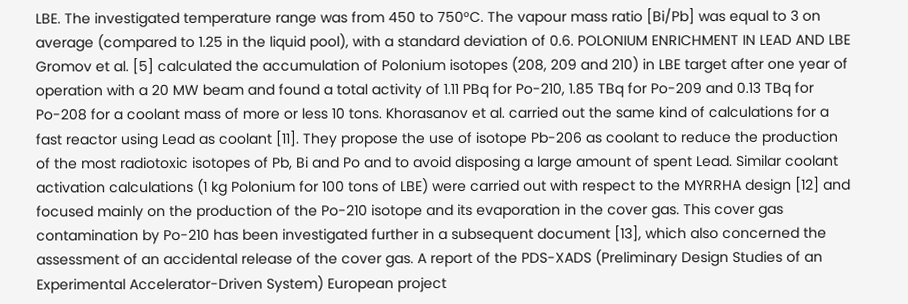LBE. The investigated temperature range was from 450 to 750°C. The vapour mass ratio [Bi/Pb] was equal to 3 on average (compared to 1.25 in the liquid pool), with a standard deviation of 0.6. POLONIUM ENRICHMENT IN LEAD AND LBE Gromov et al. [5] calculated the accumulation of Polonium isotopes (208, 209 and 210) in LBE target after one year of operation with a 20 MW beam and found a total activity of 1.11 PBq for Po-210, 1.85 TBq for Po-209 and 0.13 TBq for Po-208 for a coolant mass of more or less 10 tons. Khorasanov et al. carried out the same kind of calculations for a fast reactor using Lead as coolant [11]. They propose the use of isotope Pb-206 as coolant to reduce the production of the most radiotoxic isotopes of Pb, Bi and Po and to avoid disposing a large amount of spent Lead. Similar coolant activation calculations (1 kg Polonium for 100 tons of LBE) were carried out with respect to the MYRRHA design [12] and focused mainly on the production of the Po-210 isotope and its evaporation in the cover gas. This cover gas contamination by Po-210 has been investigated further in a subsequent document [13], which also concerned the assessment of an accidental release of the cover gas. A report of the PDS-XADS (Preliminary Design Studies of an Experimental Accelerator-Driven System) European project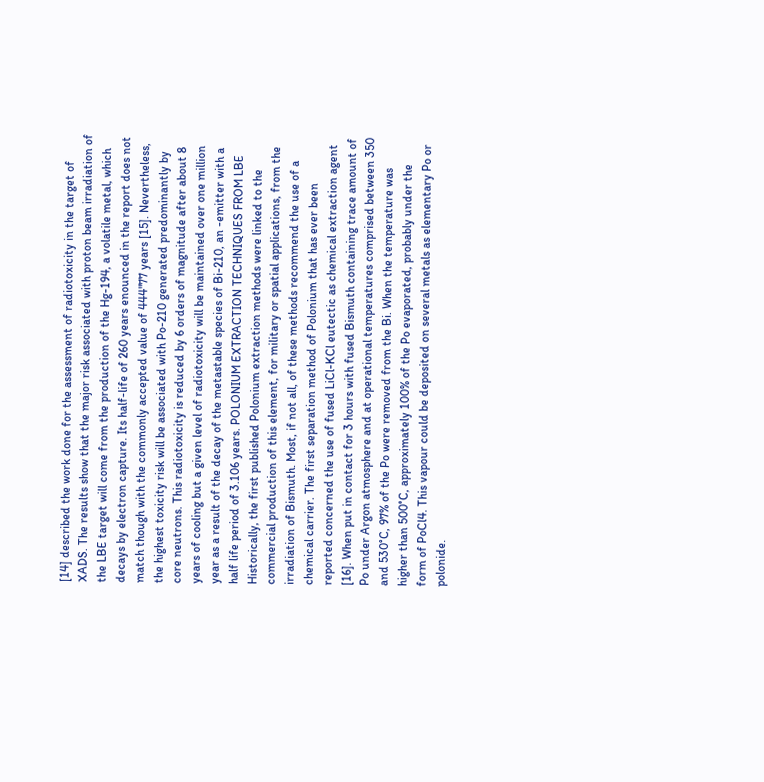[14] described the work done for the assessment of radiotoxicity in the target of XADS. The results show that the major risk associated with proton beam irradiation of the LBE target will come from the production of the Hg-194, a volatile metal, which decays by electron capture. Its half-life of 260 years enounced in the report does not match though with the commonly accepted value of 444"77 years [15]. Nevertheless, the highest toxicity risk will be associated with Po-210 generated predominantly by core neutrons. This radiotoxicity is reduced by 6 orders of magnitude after about 8 years of cooling but a given level of radiotoxicity will be maintained over one million year as a result of the decay of the metastable species of Bi-210, an -emitter with a half life period of 3.106 years. POLONIUM EXTRACTION TECHNIQUES FROM LBE Historically, the first published Polonium extraction methods were linked to the commercial production of this element, for military or spatial applications, from the irradiation of Bismuth. Most, if not all, of these methods recommend the use of a chemical carrier. The first separation method of Polonium that has ever been reported concerned the use of fused LiCl-KCl eutectic as chemical extraction agent [16]. When put in contact for 3 hours with fused Bismuth containing trace amount of Po under Argon atmosphere and at operational temperatures comprised between 350 and 530°C, 97% of the Po were removed from the Bi. When the temperature was higher than 500°C, approximately 100% of the Po evaporated, probably under the form of PoCl4. This vapour could be deposited on several metals as elementary Po or polonide.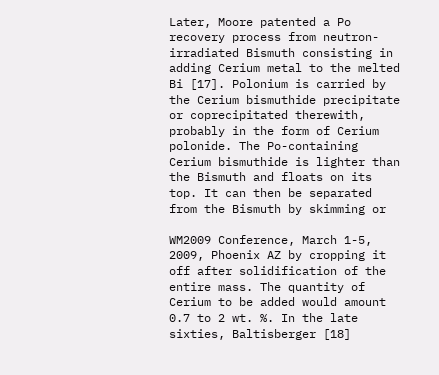Later, Moore patented a Po recovery process from neutron-irradiated Bismuth consisting in adding Cerium metal to the melted Bi [17]. Polonium is carried by the Cerium bismuthide precipitate or coprecipitated therewith, probably in the form of Cerium polonide. The Po-containing Cerium bismuthide is lighter than the Bismuth and floats on its top. It can then be separated from the Bismuth by skimming or

WM2009 Conference, March 1-5, 2009, Phoenix AZ by cropping it off after solidification of the entire mass. The quantity of Cerium to be added would amount 0.7 to 2 wt. %. In the late sixties, Baltisberger [18]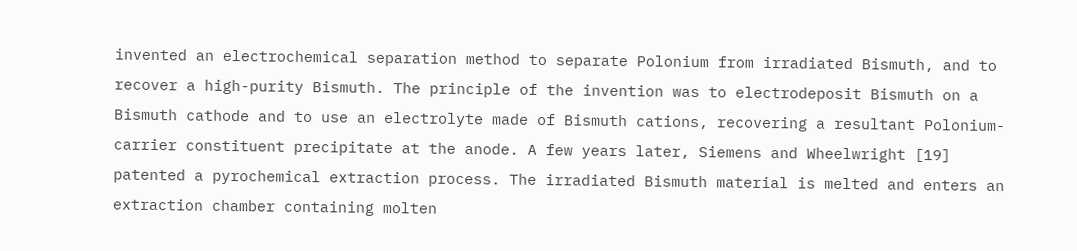invented an electrochemical separation method to separate Polonium from irradiated Bismuth, and to recover a high-purity Bismuth. The principle of the invention was to electrodeposit Bismuth on a Bismuth cathode and to use an electrolyte made of Bismuth cations, recovering a resultant Polonium-carrier constituent precipitate at the anode. A few years later, Siemens and Wheelwright [19] patented a pyrochemical extraction process. The irradiated Bismuth material is melted and enters an extraction chamber containing molten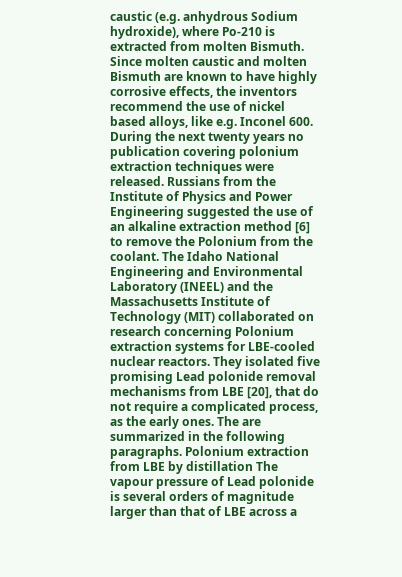caustic (e.g. anhydrous Sodium hydroxide), where Po-210 is extracted from molten Bismuth. Since molten caustic and molten Bismuth are known to have highly corrosive effects, the inventors recommend the use of nickel based alloys, like e.g. Inconel 600. During the next twenty years no publication covering polonium extraction techniques were released. Russians from the Institute of Physics and Power Engineering suggested the use of an alkaline extraction method [6] to remove the Polonium from the coolant. The Idaho National Engineering and Environmental Laboratory (INEEL) and the Massachusetts Institute of Technology (MIT) collaborated on research concerning Polonium extraction systems for LBE-cooled nuclear reactors. They isolated five promising Lead polonide removal mechanisms from LBE [20], that do not require a complicated process, as the early ones. The are summarized in the following paragraphs. Polonium extraction from LBE by distillation The vapour pressure of Lead polonide is several orders of magnitude larger than that of LBE across a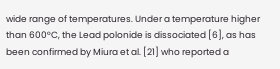wide range of temperatures. Under a temperature higher than 600°C, the Lead polonide is dissociated [6], as has been confirmed by Miura et al. [21] who reported a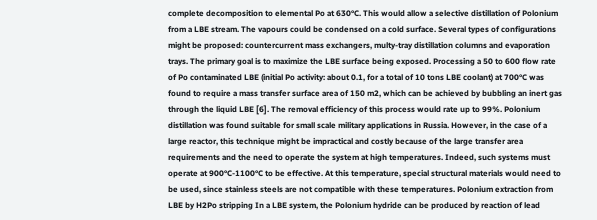complete decomposition to elemental Po at 630°C. This would allow a selective distillation of Polonium from a LBE stream. The vapours could be condensed on a cold surface. Several types of configurations might be proposed: countercurrent mass exchangers, multy-tray distillation columns and evaporation trays. The primary goal is to maximize the LBE surface being exposed. Processing a 50 to 600 flow rate of Po contaminated LBE (initial Po activity: about 0.1, for a total of 10 tons LBE coolant) at 700°C was found to require a mass transfer surface area of 150 m2, which can be achieved by bubbling an inert gas through the liquid LBE [6]. The removal efficiency of this process would rate up to 99%. Polonium distillation was found suitable for small scale military applications in Russia. However, in the case of a large reactor, this technique might be impractical and costly because of the large transfer area requirements and the need to operate the system at high temperatures. Indeed, such systems must operate at 900°C-1100°C to be effective. At this temperature, special structural materials would need to be used, since stainless steels are not compatible with these temperatures. Polonium extraction from LBE by H2Po stripping In a LBE system, the Polonium hydride can be produced by reaction of lead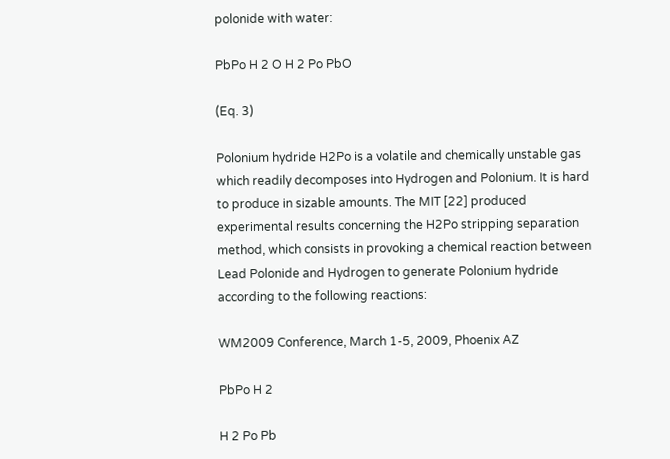polonide with water:

PbPo H 2 O H 2 Po PbO

(Eq. 3)

Polonium hydride H2Po is a volatile and chemically unstable gas which readily decomposes into Hydrogen and Polonium. It is hard to produce in sizable amounts. The MIT [22] produced experimental results concerning the H2Po stripping separation method, which consists in provoking a chemical reaction between Lead Polonide and Hydrogen to generate Polonium hydride according to the following reactions:

WM2009 Conference, March 1-5, 2009, Phoenix AZ

PbPo H 2

H 2 Po Pb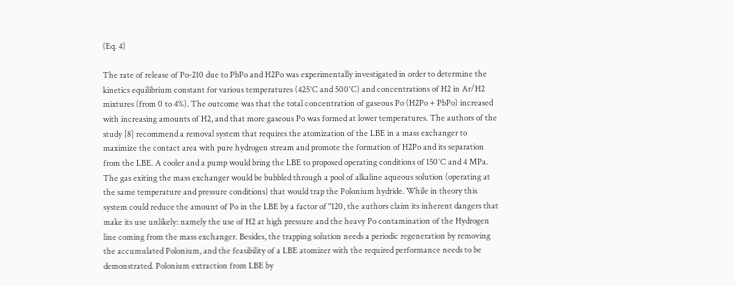(Eq. 4)

The rate of release of Po-210 due to PbPo and H2Po was experimentally investigated in order to determine the kinetics equilibrium constant for various temperatures (425°C and 500°C) and concentrations of H2 in Ar/H2 mixtures (from 0 to 4%). The outcome was that the total concentration of gaseous Po (H2Po + PbPo) increased with increasing amounts of H2, and that more gaseous Po was formed at lower temperatures. The authors of the study [8] recommend a removal system that requires the atomization of the LBE in a mass exchanger to maximize the contact area with pure hydrogen stream and promote the formation of H2Po and its separation from the LBE. A cooler and a pump would bring the LBE to proposed operating conditions of 150°C and 4 MPa. The gas exiting the mass exchanger would be bubbled through a pool of alkaline aqueous solution (operating at the same temperature and pressure conditions) that would trap the Polonium hydride. While in theory this system could reduce the amount of Po in the LBE by a factor of "120, the authors claim its inherent dangers that make its use unlikely: namely the use of H2 at high pressure and the heavy Po contamination of the Hydrogen line coming from the mass exchanger. Besides, the trapping solution needs a periodic regeneration by removing the accumulated Polonium, and the feasibility of a LBE atomizer with the required performance needs to be demonstrated. Polonium extraction from LBE by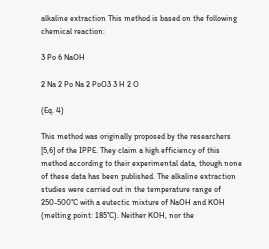alkaline extraction This method is based on the following chemical reaction:

3 Po 6 NaOH

2 Na 2 Po Na 2 PoO3 3 H 2 O

(Eq. 4)

This method was originally proposed by the researchers [5,6] of the IPPE. They claim a high efficiency of this method according to their experimental data, though none of these data has been published. The alkaline extraction studies were carried out in the temperature range of 250-500°C with a eutectic mixture of NaOH and KOH (melting point: 185°C). Neither KOH, nor the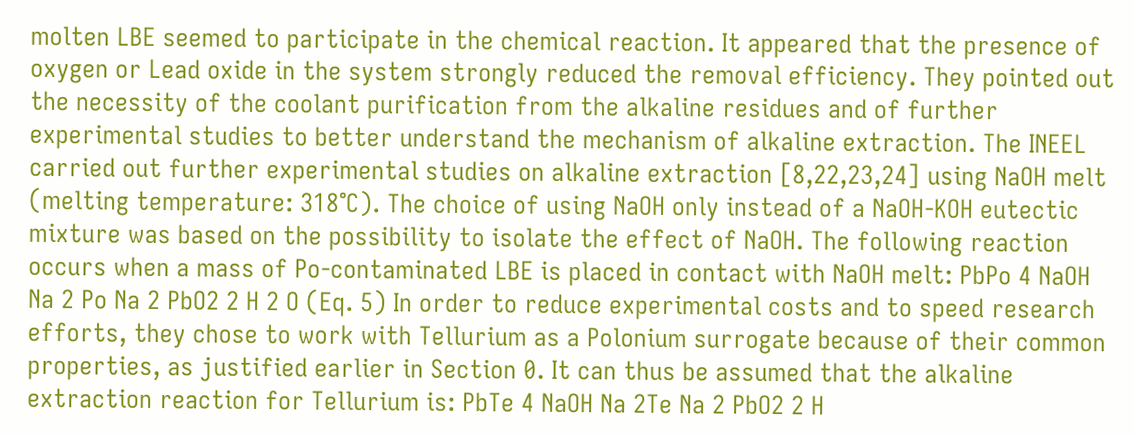molten LBE seemed to participate in the chemical reaction. It appeared that the presence of oxygen or Lead oxide in the system strongly reduced the removal efficiency. They pointed out the necessity of the coolant purification from the alkaline residues and of further experimental studies to better understand the mechanism of alkaline extraction. The INEEL carried out further experimental studies on alkaline extraction [8,22,23,24] using NaOH melt (melting temperature: 318°C). The choice of using NaOH only instead of a NaOH-KOH eutectic mixture was based on the possibility to isolate the effect of NaOH. The following reaction occurs when a mass of Po-contaminated LBE is placed in contact with NaOH melt: PbPo 4 NaOH Na 2 Po Na 2 PbO2 2 H 2 O (Eq. 5) In order to reduce experimental costs and to speed research efforts, they chose to work with Tellurium as a Polonium surrogate because of their common properties, as justified earlier in Section 0. It can thus be assumed that the alkaline extraction reaction for Tellurium is: PbTe 4 NaOH Na 2Te Na 2 PbO2 2 H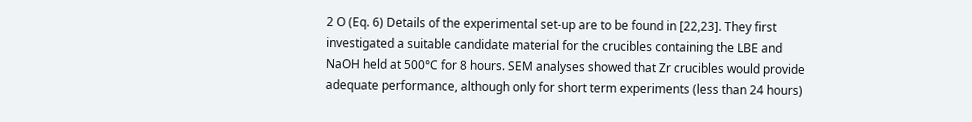2 O (Eq. 6) Details of the experimental set-up are to be found in [22,23]. They first investigated a suitable candidate material for the crucibles containing the LBE and NaOH held at 500°C for 8 hours. SEM analyses showed that Zr crucibles would provide adequate performance, although only for short term experiments (less than 24 hours)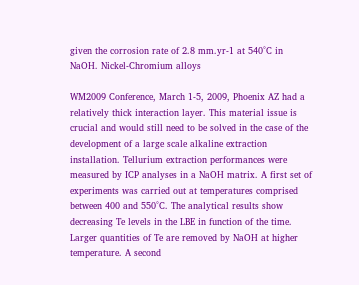given the corrosion rate of 2.8 mm.yr-1 at 540°C in NaOH. Nickel-Chromium alloys

WM2009 Conference, March 1-5, 2009, Phoenix AZ had a relatively thick interaction layer. This material issue is crucial and would still need to be solved in the case of the development of a large scale alkaline extraction installation. Tellurium extraction performances were measured by ICP analyses in a NaOH matrix. A first set of experiments was carried out at temperatures comprised between 400 and 550°C. The analytical results show decreasing Te levels in the LBE in function of the time. Larger quantities of Te are removed by NaOH at higher temperature. A second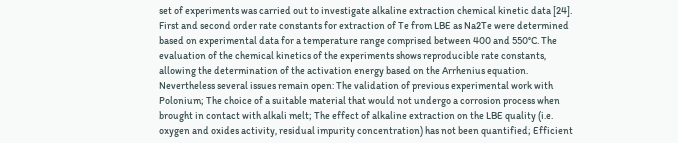set of experiments was carried out to investigate alkaline extraction chemical kinetic data [24]. First and second order rate constants for extraction of Te from LBE as Na2Te were determined based on experimental data for a temperature range comprised between 400 and 550°C. The evaluation of the chemical kinetics of the experiments shows reproducible rate constants, allowing the determination of the activation energy based on the Arrhenius equation. Nevertheless several issues remain open: The validation of previous experimental work with Polonium; The choice of a suitable material that would not undergo a corrosion process when brought in contact with alkali melt; The effect of alkaline extraction on the LBE quality (i.e. oxygen and oxides activity, residual impurity concentration) has not been quantified; Efficient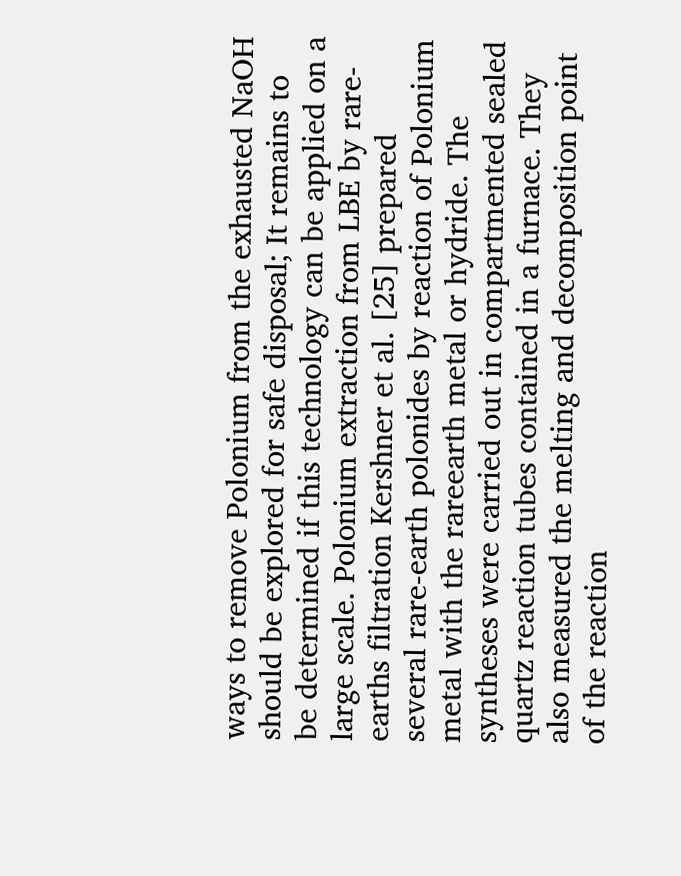ways to remove Polonium from the exhausted NaOH should be explored for safe disposal; It remains to be determined if this technology can be applied on a large scale. Polonium extraction from LBE by rare-earths filtration Kershner et al. [25] prepared several rare-earth polonides by reaction of Polonium metal with the rareearth metal or hydride. The syntheses were carried out in compartmented sealed quartz reaction tubes contained in a furnace. They also measured the melting and decomposition point of the reaction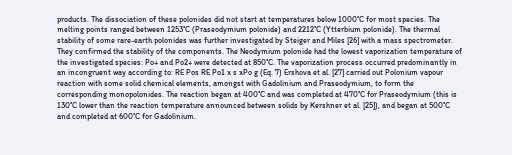products. The dissociation of these polonides did not start at temperatures below 1000°C for most species. The melting points ranged between 1253°C (Praseodymium polonide) and 2212°C (Ytterbium polonide). The thermal stability of some rare-earth polonides was further investigated by Steiger and Miles [26] with a mass spectrometer. They confirmed the stability of the components. The Neodymium polonide had the lowest vaporization temperature of the investigated species: Po+ and Po2+ were detected at 850°C. The vaporization process occurred predominantly in an incongruent way according to: RE Pos RE Po1 x s xPo g (Eq. 7) Ershova et al. [27] carried out Polonium vapour reaction with some solid chemical elements, amongst with Gadolinium and Praseodymium, to form the corresponding monopolonides. The reaction began at 400°C and was completed at 470°C for Praseodymium (this is 130°C lower than the reaction temperature announced between solids by Kershner et al. [25]), and began at 500°C and completed at 600°C for Gadolinium.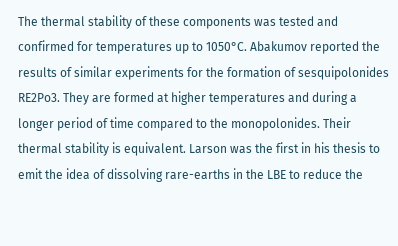The thermal stability of these components was tested and confirmed for temperatures up to 1050°C. Abakumov reported the results of similar experiments for the formation of sesquipolonides RE2Po3. They are formed at higher temperatures and during a longer period of time compared to the monopolonides. Their thermal stability is equivalent. Larson was the first in his thesis to emit the idea of dissolving rare-earths in the LBE to reduce the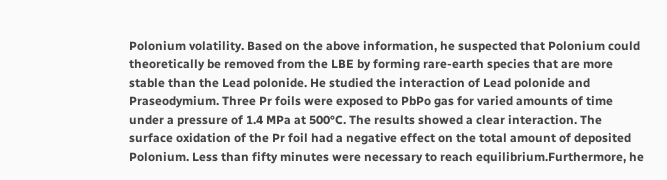Polonium volatility. Based on the above information, he suspected that Polonium could theoretically be removed from the LBE by forming rare-earth species that are more stable than the Lead polonide. He studied the interaction of Lead polonide and Praseodymium. Three Pr foils were exposed to PbPo gas for varied amounts of time under a pressure of 1.4 MPa at 500°C. The results showed a clear interaction. The surface oxidation of the Pr foil had a negative effect on the total amount of deposited Polonium. Less than fifty minutes were necessary to reach equilibrium.Furthermore, he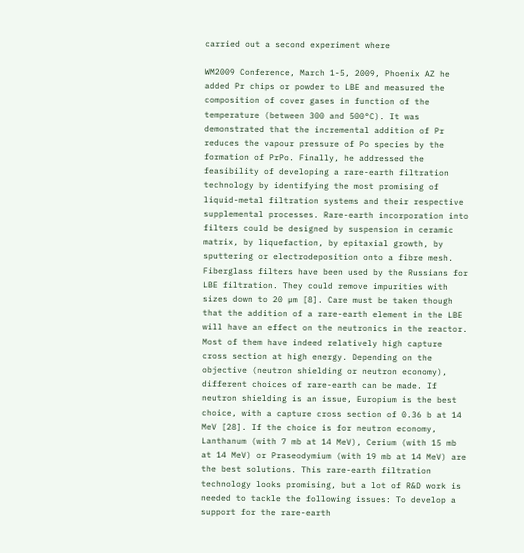carried out a second experiment where

WM2009 Conference, March 1-5, 2009, Phoenix AZ he added Pr chips or powder to LBE and measured the composition of cover gases in function of the temperature (between 300 and 500°C). It was demonstrated that the incremental addition of Pr reduces the vapour pressure of Po species by the formation of PrPo. Finally, he addressed the feasibility of developing a rare-earth filtration technology by identifying the most promising of liquid-metal filtration systems and their respective supplemental processes. Rare-earth incorporation into filters could be designed by suspension in ceramic matrix, by liquefaction, by epitaxial growth, by sputtering or electrodeposition onto a fibre mesh. Fiberglass filters have been used by the Russians for LBE filtration. They could remove impurities with sizes down to 20 µm [8]. Care must be taken though that the addition of a rare-earth element in the LBE will have an effect on the neutronics in the reactor. Most of them have indeed relatively high capture cross section at high energy. Depending on the objective (neutron shielding or neutron economy), different choices of rare-earth can be made. If neutron shielding is an issue, Europium is the best choice, with a capture cross section of 0.36 b at 14 MeV [28]. If the choice is for neutron economy, Lanthanum (with 7 mb at 14 MeV), Cerium (with 15 mb at 14 MeV) or Praseodymium (with 19 mb at 14 MeV) are the best solutions. This rare-earth filtration technology looks promising, but a lot of R&D work is needed to tackle the following issues: To develop a support for the rare-earth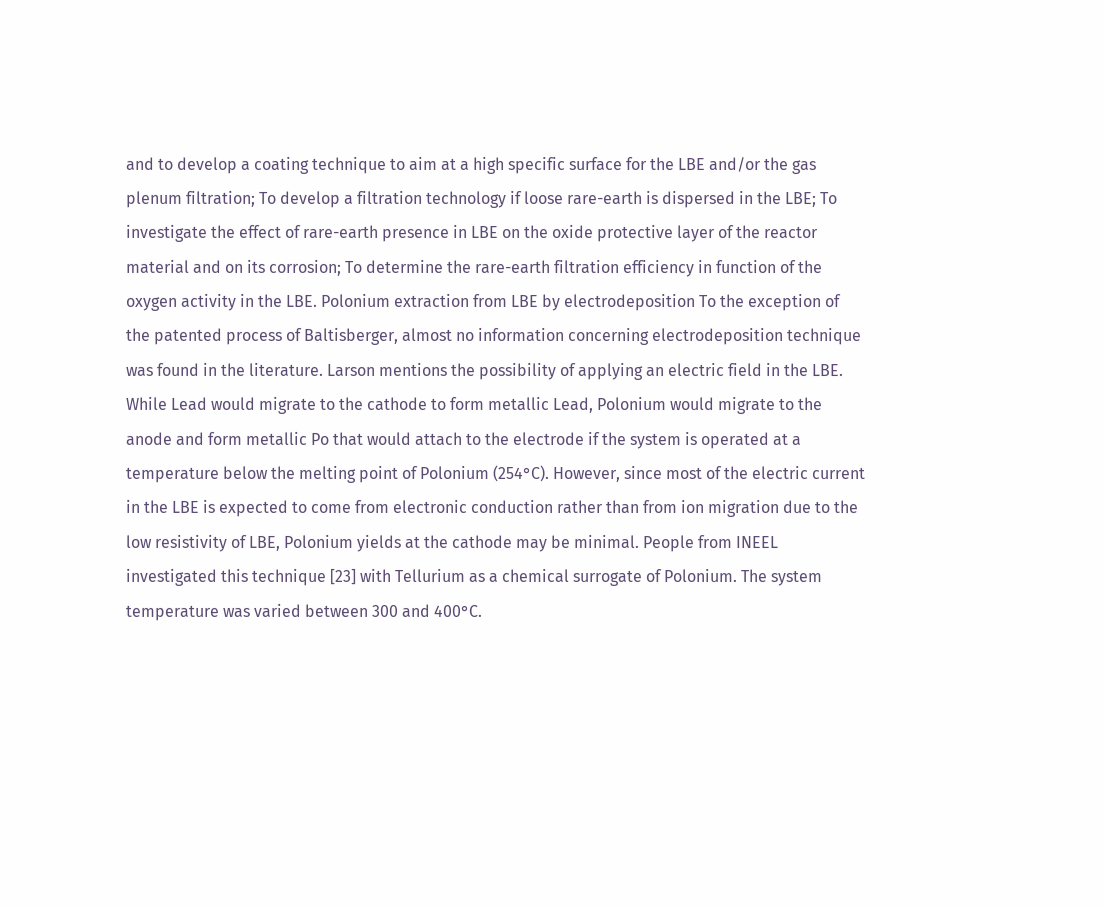and to develop a coating technique to aim at a high specific surface for the LBE and/or the gas plenum filtration; To develop a filtration technology if loose rare-earth is dispersed in the LBE; To investigate the effect of rare-earth presence in LBE on the oxide protective layer of the reactor material and on its corrosion; To determine the rare-earth filtration efficiency in function of the oxygen activity in the LBE. Polonium extraction from LBE by electrodeposition To the exception of the patented process of Baltisberger, almost no information concerning electrodeposition technique was found in the literature. Larson mentions the possibility of applying an electric field in the LBE. While Lead would migrate to the cathode to form metallic Lead, Polonium would migrate to the anode and form metallic Po that would attach to the electrode if the system is operated at a temperature below the melting point of Polonium (254°C). However, since most of the electric current in the LBE is expected to come from electronic conduction rather than from ion migration due to the low resistivity of LBE, Polonium yields at the cathode may be minimal. People from INEEL investigated this technique [23] with Tellurium as a chemical surrogate of Polonium. The system temperature was varied between 300 and 400°C.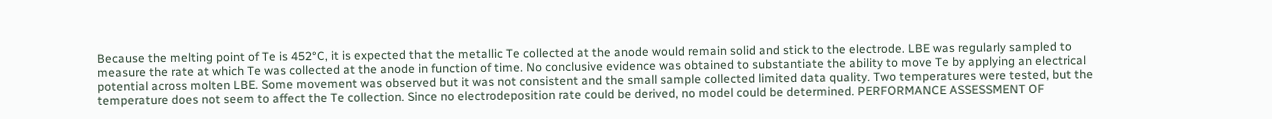Because the melting point of Te is 452°C, it is expected that the metallic Te collected at the anode would remain solid and stick to the electrode. LBE was regularly sampled to measure the rate at which Te was collected at the anode in function of time. No conclusive evidence was obtained to substantiate the ability to move Te by applying an electrical potential across molten LBE. Some movement was observed but it was not consistent and the small sample collected limited data quality. Two temperatures were tested, but the temperature does not seem to affect the Te collection. Since no electrodeposition rate could be derived, no model could be determined. PERFORMANCE ASSESSMENT OF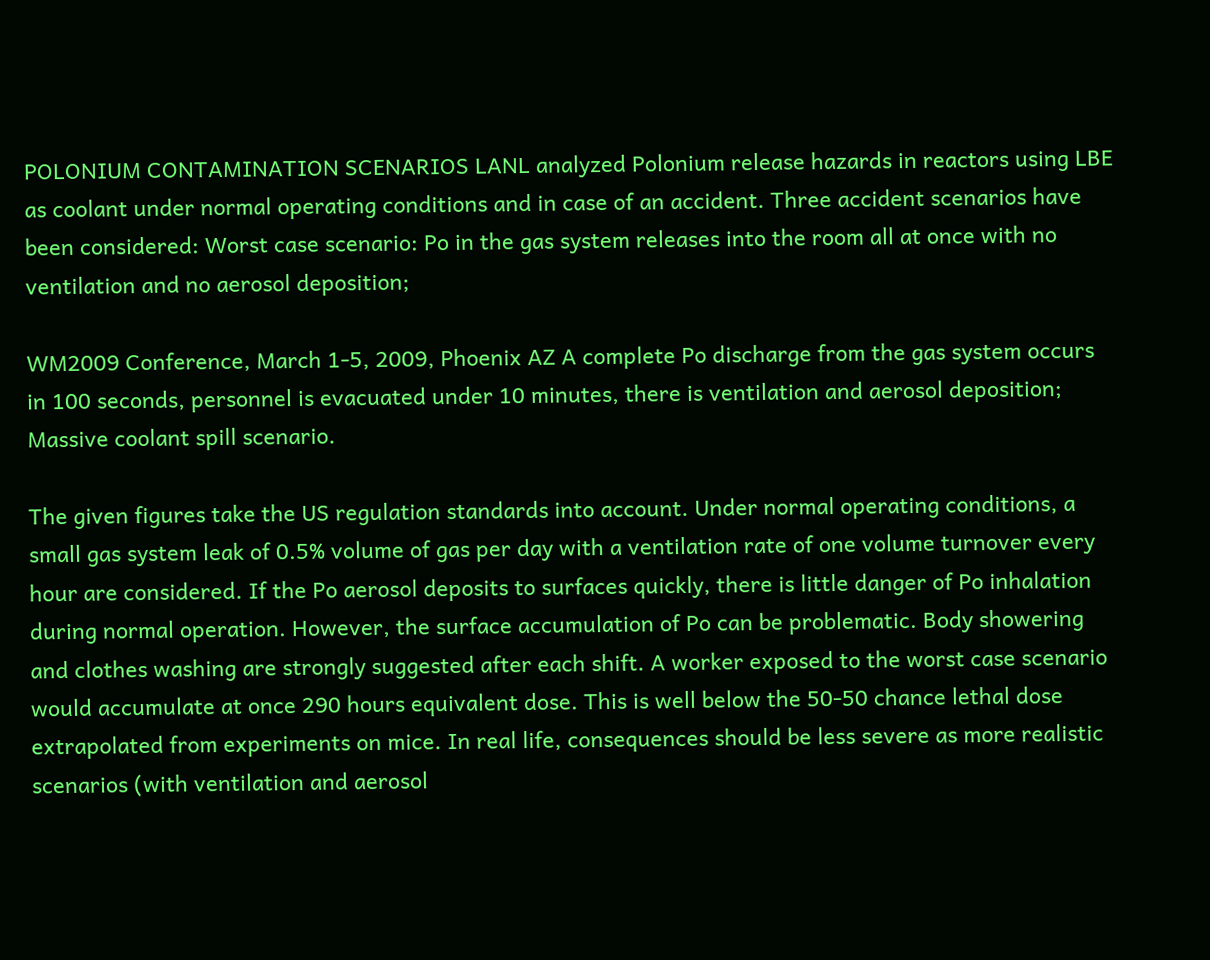POLONIUM CONTAMINATION SCENARIOS LANL analyzed Polonium release hazards in reactors using LBE as coolant under normal operating conditions and in case of an accident. Three accident scenarios have been considered: Worst case scenario: Po in the gas system releases into the room all at once with no ventilation and no aerosol deposition;

WM2009 Conference, March 1-5, 2009, Phoenix AZ A complete Po discharge from the gas system occurs in 100 seconds, personnel is evacuated under 10 minutes, there is ventilation and aerosol deposition; Massive coolant spill scenario.

The given figures take the US regulation standards into account. Under normal operating conditions, a small gas system leak of 0.5% volume of gas per day with a ventilation rate of one volume turnover every hour are considered. If the Po aerosol deposits to surfaces quickly, there is little danger of Po inhalation during normal operation. However, the surface accumulation of Po can be problematic. Body showering and clothes washing are strongly suggested after each shift. A worker exposed to the worst case scenario would accumulate at once 290 hours equivalent dose. This is well below the 50-50 chance lethal dose extrapolated from experiments on mice. In real life, consequences should be less severe as more realistic scenarios (with ventilation and aerosol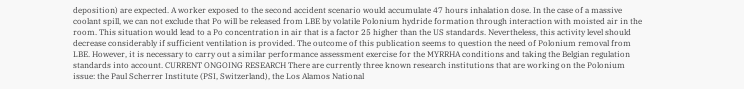deposition) are expected. A worker exposed to the second accident scenario would accumulate 47 hours inhalation dose. In the case of a massive coolant spill, we can not exclude that Po will be released from LBE by volatile Polonium hydride formation through interaction with moisted air in the room. This situation would lead to a Po concentration in air that is a factor 25 higher than the US standards. Nevertheless, this activity level should decrease considerably if sufficient ventilation is provided. The outcome of this publication seems to question the need of Polonium removal from LBE. However, it is necessary to carry out a similar performance assessment exercise for the MYRRHA conditions and taking the Belgian regulation standards into account. CURRENT ONGOING RESEARCH There are currently three known research institutions that are working on the Polonium issue: the Paul Scherrer Institute (PSI, Switzerland), the Los Alamos National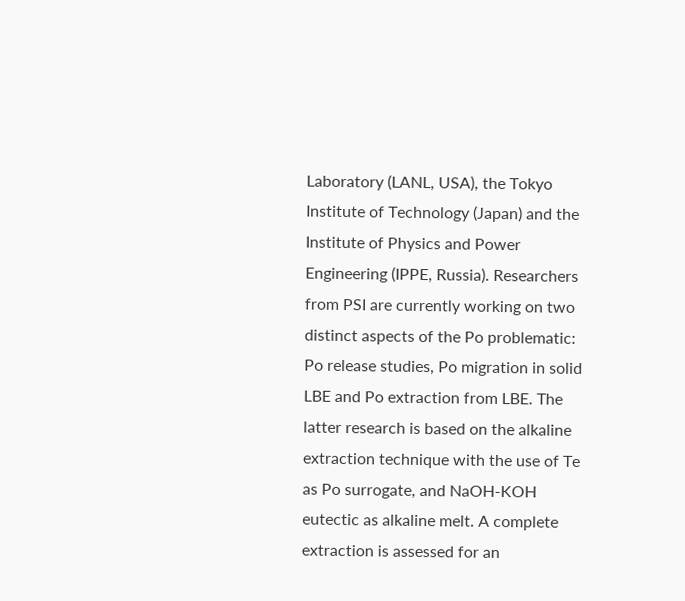Laboratory (LANL, USA), the Tokyo Institute of Technology (Japan) and the Institute of Physics and Power Engineering (IPPE, Russia). Researchers from PSI are currently working on two distinct aspects of the Po problematic: Po release studies, Po migration in solid LBE and Po extraction from LBE. The latter research is based on the alkaline extraction technique with the use of Te as Po surrogate, and NaOH-KOH eutectic as alkaline melt. A complete extraction is assessed for an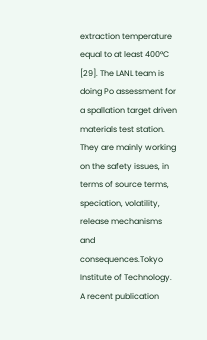extraction temperature equal to at least 400°C [29]. The LANL team is doing Po assessment for a spallation target driven materials test station. They are mainly working on the safety issues, in terms of source terms, speciation, volatility, release mechanisms and consequences.Tokyo Institute of Technology. A recent publication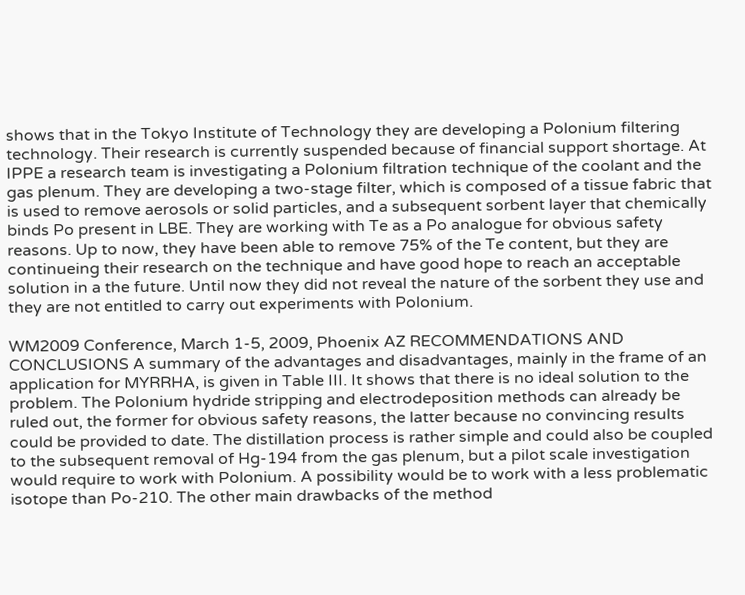shows that in the Tokyo Institute of Technology they are developing a Polonium filtering technology. Their research is currently suspended because of financial support shortage. At IPPE a research team is investigating a Polonium filtration technique of the coolant and the gas plenum. They are developing a two-stage filter, which is composed of a tissue fabric that is used to remove aerosols or solid particles, and a subsequent sorbent layer that chemically binds Po present in LBE. They are working with Te as a Po analogue for obvious safety reasons. Up to now, they have been able to remove 75% of the Te content, but they are continueing their research on the technique and have good hope to reach an acceptable solution in a the future. Until now they did not reveal the nature of the sorbent they use and they are not entitled to carry out experiments with Polonium.

WM2009 Conference, March 1-5, 2009, Phoenix AZ RECOMMENDATIONS AND CONCLUSIONS A summary of the advantages and disadvantages, mainly in the frame of an application for MYRRHA, is given in Table III. It shows that there is no ideal solution to the problem. The Polonium hydride stripping and electrodeposition methods can already be ruled out, the former for obvious safety reasons, the latter because no convincing results could be provided to date. The distillation process is rather simple and could also be coupled to the subsequent removal of Hg-194 from the gas plenum, but a pilot scale investigation would require to work with Polonium. A possibility would be to work with a less problematic isotope than Po-210. The other main drawbacks of the method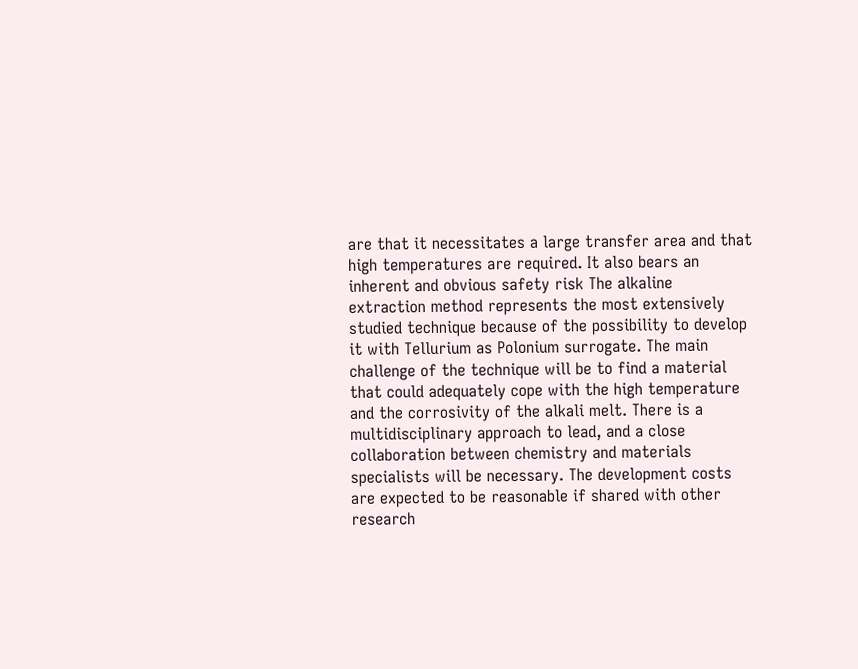are that it necessitates a large transfer area and that high temperatures are required. It also bears an inherent and obvious safety risk The alkaline extraction method represents the most extensively studied technique because of the possibility to develop it with Tellurium as Polonium surrogate. The main challenge of the technique will be to find a material that could adequately cope with the high temperature and the corrosivity of the alkali melt. There is a multidisciplinary approach to lead, and a close collaboration between chemistry and materials specialists will be necessary. The development costs are expected to be reasonable if shared with other research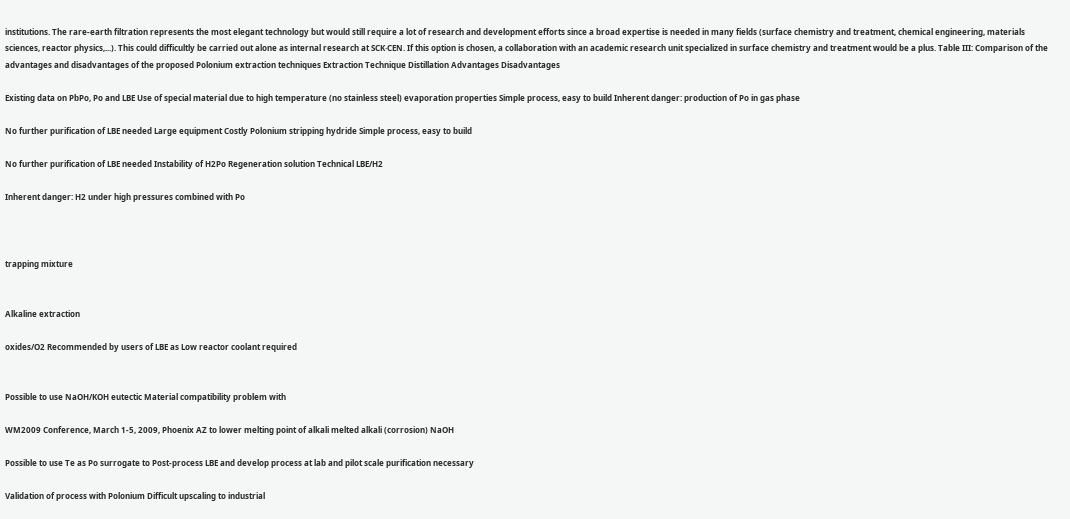institutions. The rare-earth filtration represents the most elegant technology but would still require a lot of research and development efforts since a broad expertise is needed in many fields (surface chemistry and treatment, chemical engineering, materials sciences, reactor physics,...). This could difficultly be carried out alone as internal research at SCK·CEN. If this option is chosen, a collaboration with an academic research unit specialized in surface chemistry and treatment would be a plus. Table III: Comparison of the advantages and disadvantages of the proposed Polonium extraction techniques Extraction Technique Distillation Advantages Disadvantages

Existing data on PbPo, Po and LBE Use of special material due to high temperature (no stainless steel) evaporation properties Simple process, easy to build Inherent danger: production of Po in gas phase

No further purification of LBE needed Large equipment Costly Polonium stripping hydride Simple process, easy to build

No further purification of LBE needed Instability of H2Po Regeneration solution Technical LBE/H2

Inherent danger: H2 under high pressures combined with Po



trapping mixture


Alkaline extraction

oxides/O2 Recommended by users of LBE as Low reactor coolant required


Possible to use NaOH/KOH eutectic Material compatibility problem with

WM2009 Conference, March 1-5, 2009, Phoenix AZ to lower melting point of alkali melted alkali (corrosion) NaOH

Possible to use Te as Po surrogate to Post-process LBE and develop process at lab and pilot scale purification necessary

Validation of process with Polonium Difficult upscaling to industrial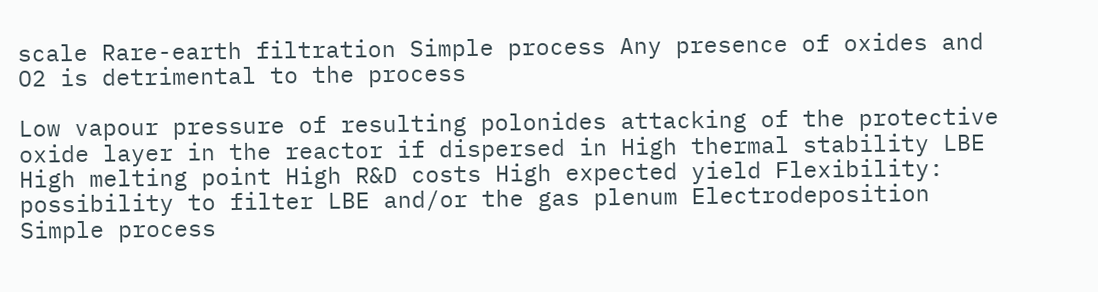scale Rare-earth filtration Simple process Any presence of oxides and O2 is detrimental to the process

Low vapour pressure of resulting polonides attacking of the protective oxide layer in the reactor if dispersed in High thermal stability LBE High melting point High R&D costs High expected yield Flexibility: possibility to filter LBE and/or the gas plenum Electrodeposition Simple process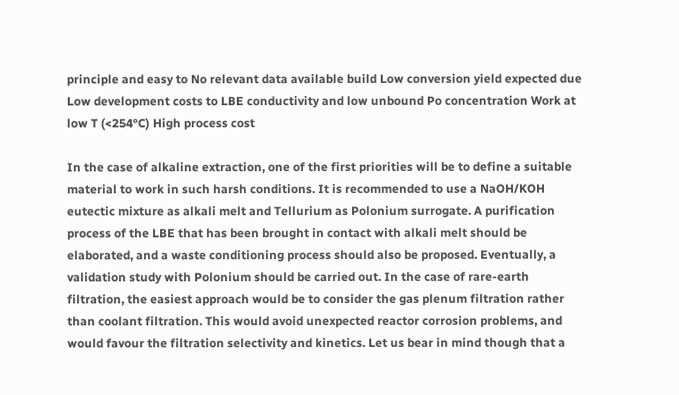principle and easy to No relevant data available build Low conversion yield expected due Low development costs to LBE conductivity and low unbound Po concentration Work at low T (<254°C) High process cost

In the case of alkaline extraction, one of the first priorities will be to define a suitable material to work in such harsh conditions. It is recommended to use a NaOH/KOH eutectic mixture as alkali melt and Tellurium as Polonium surrogate. A purification process of the LBE that has been brought in contact with alkali melt should be elaborated, and a waste conditioning process should also be proposed. Eventually, a validation study with Polonium should be carried out. In the case of rare-earth filtration, the easiest approach would be to consider the gas plenum filtration rather than coolant filtration. This would avoid unexpected reactor corrosion problems, and would favour the filtration selectivity and kinetics. Let us bear in mind though that a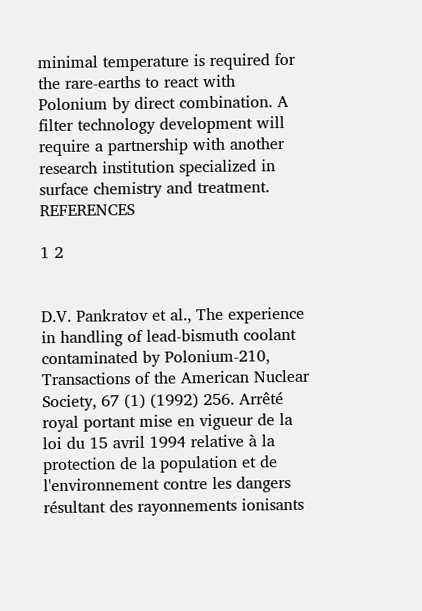minimal temperature is required for the rare-earths to react with Polonium by direct combination. A filter technology development will require a partnership with another research institution specialized in surface chemistry and treatment. REFERENCES

1 2


D.V. Pankratov et al., The experience in handling of lead-bismuth coolant contaminated by Polonium-210, Transactions of the American Nuclear Society, 67 (1) (1992) 256. Arrêté royal portant mise en vigueur de la loi du 15 avril 1994 relative à la protection de la population et de l'environnement contre les dangers résultant des rayonnements ionisants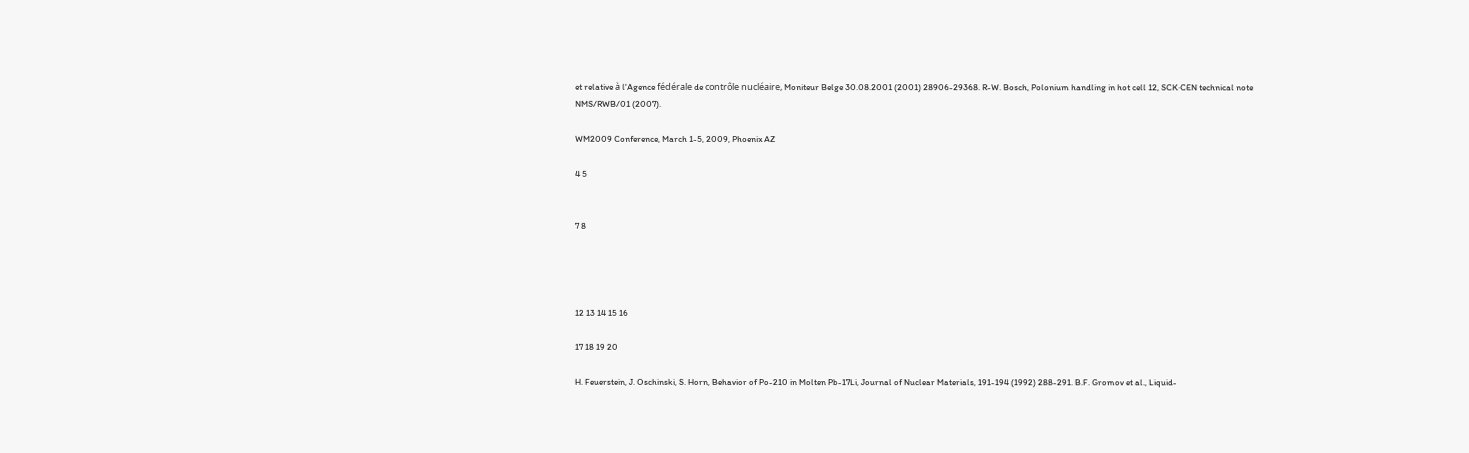et relative à l'Agence fédérale de contrôle nucléaire, Moniteur Belge 30.08.2001 (2001) 28906-29368. R-W. Bosch, Polonium handling in hot cell 12, SCK·CEN technical note NMS/RWB/01 (2007).

WM2009 Conference, March 1-5, 2009, Phoenix AZ

4 5


7 8




12 13 14 15 16

17 18 19 20

H. Feuerstein, J. Oschinski, S. Horn, Behavior of Po-210 in Molten Pb-17Li, Journal of Nuclear Materials, 191-194 (1992) 288-291. B.F. Gromov et al., Liquid-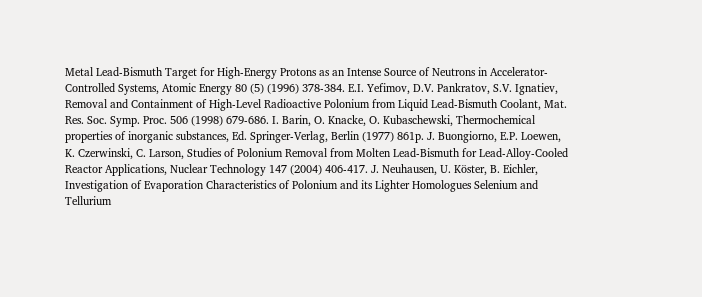Metal Lead-Bismuth Target for High-Energy Protons as an Intense Source of Neutrons in Accelerator-Controlled Systems, Atomic Energy 80 (5) (1996) 378-384. E.I. Yefimov, D.V. Pankratov, S.V. Ignatiev, Removal and Containment of High-Level Radioactive Polonium from Liquid Lead-Bismuth Coolant, Mat. Res. Soc. Symp. Proc. 506 (1998) 679-686. I. Barin, O. Knacke, O. Kubaschewski, Thermochemical properties of inorganic substances, Ed. Springer-Verlag, Berlin (1977) 861p. J. Buongiorno, E.P. Loewen, K. Czerwinski, C. Larson, Studies of Polonium Removal from Molten Lead-Bismuth for Lead-Alloy-Cooled Reactor Applications, Nuclear Technology 147 (2004) 406-417. J. Neuhausen, U. Köster, B. Eichler, Investigation of Evaporation Characteristics of Polonium and its Lighter Homologues Selenium and Tellurium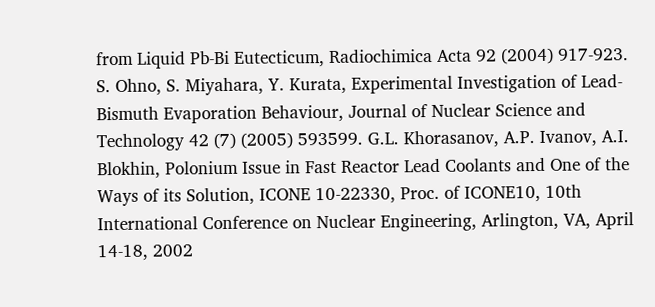from Liquid Pb-Bi Eutecticum, Radiochimica Acta 92 (2004) 917-923. S. Ohno, S. Miyahara, Y. Kurata, Experimental Investigation of Lead-Bismuth Evaporation Behaviour, Journal of Nuclear Science and Technology 42 (7) (2005) 593599. G.L. Khorasanov, A.P. Ivanov, A.I. Blokhin, Polonium Issue in Fast Reactor Lead Coolants and One of the Ways of its Solution, ICONE 10-22330, Proc. of ICONE10, 10th International Conference on Nuclear Engineering, Arlington, VA, April 14-18, 2002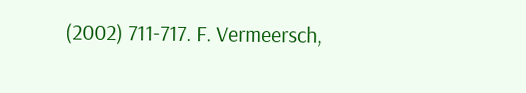(2002) 711-717. F. Vermeersch,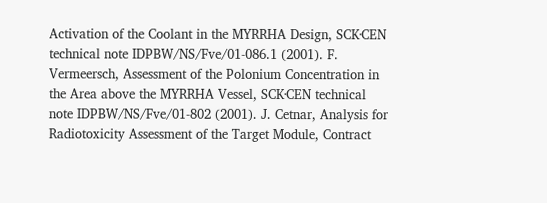Activation of the Coolant in the MYRRHA Design, SCK·CEN technical note IDPBW/NS/Fve/01-086.1 (2001). F. Vermeersch, Assessment of the Polonium Concentration in the Area above the MYRRHA Vessel, SCK·CEN technical note IDPBW/NS/Fve/01-802 (2001). J. Cetnar, Analysis for Radiotoxicity Assessment of the Target Module, Contract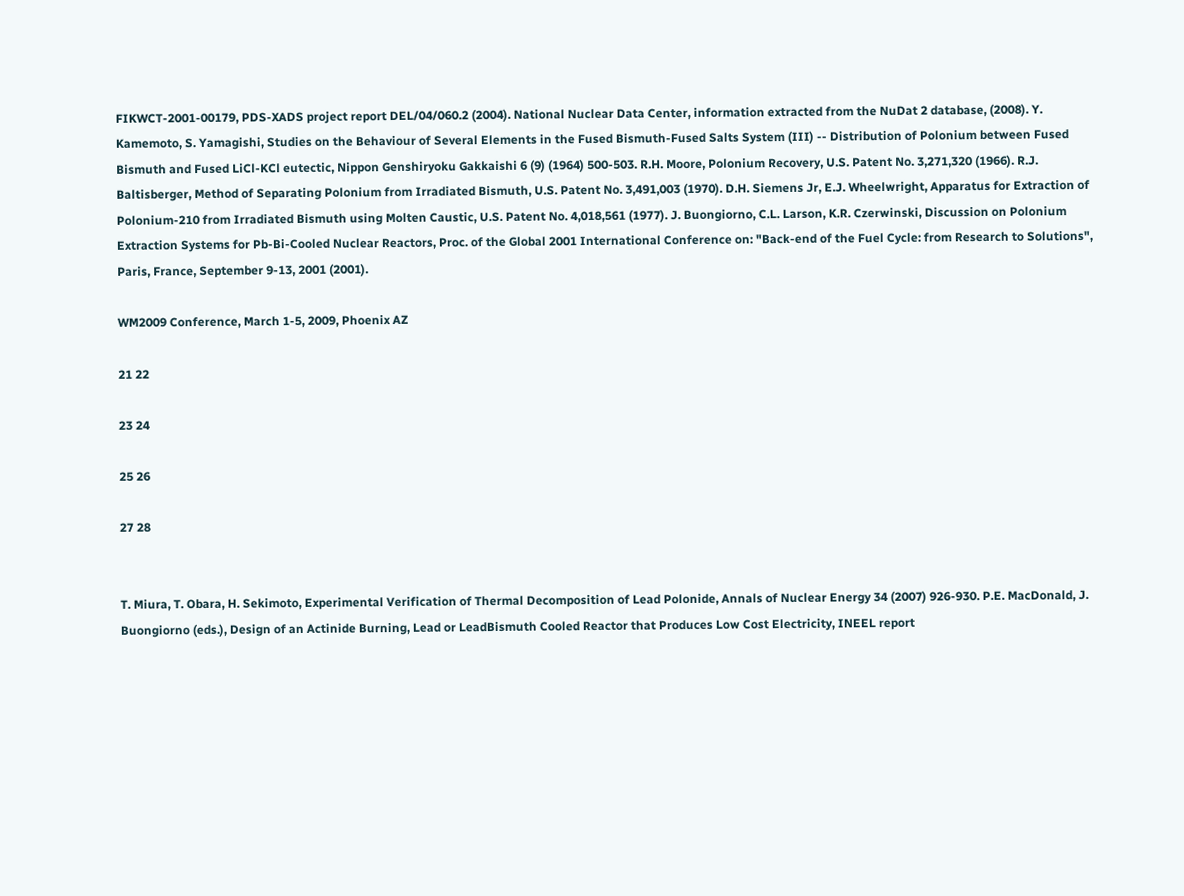FIKWCT-2001-00179, PDS-XADS project report DEL/04/060.2 (2004). National Nuclear Data Center, information extracted from the NuDat 2 database, (2008). Y. Kamemoto, S. Yamagishi, Studies on the Behaviour of Several Elements in the Fused Bismuth-Fused Salts System (III) -- Distribution of Polonium between Fused Bismuth and Fused LiCl-KCl eutectic, Nippon Genshiryoku Gakkaishi 6 (9) (1964) 500-503. R.H. Moore, Polonium Recovery, U.S. Patent No. 3,271,320 (1966). R.J. Baltisberger, Method of Separating Polonium from Irradiated Bismuth, U.S. Patent No. 3,491,003 (1970). D.H. Siemens Jr, E.J. Wheelwright, Apparatus for Extraction of Polonium-210 from Irradiated Bismuth using Molten Caustic, U.S. Patent No. 4,018,561 (1977). J. Buongiorno, C.L. Larson, K.R. Czerwinski, Discussion on Polonium Extraction Systems for Pb-Bi-Cooled Nuclear Reactors, Proc. of the Global 2001 International Conference on: "Back-end of the Fuel Cycle: from Research to Solutions", Paris, France, September 9-13, 2001 (2001).

WM2009 Conference, March 1-5, 2009, Phoenix AZ

21 22

23 24

25 26

27 28


T. Miura, T. Obara, H. Sekimoto, Experimental Verification of Thermal Decomposition of Lead Polonide, Annals of Nuclear Energy 34 (2007) 926-930. P.E. MacDonald, J. Buongiorno (eds.), Design of an Actinide Burning, Lead or LeadBismuth Cooled Reactor that Produces Low Cost Electricity, INEEL report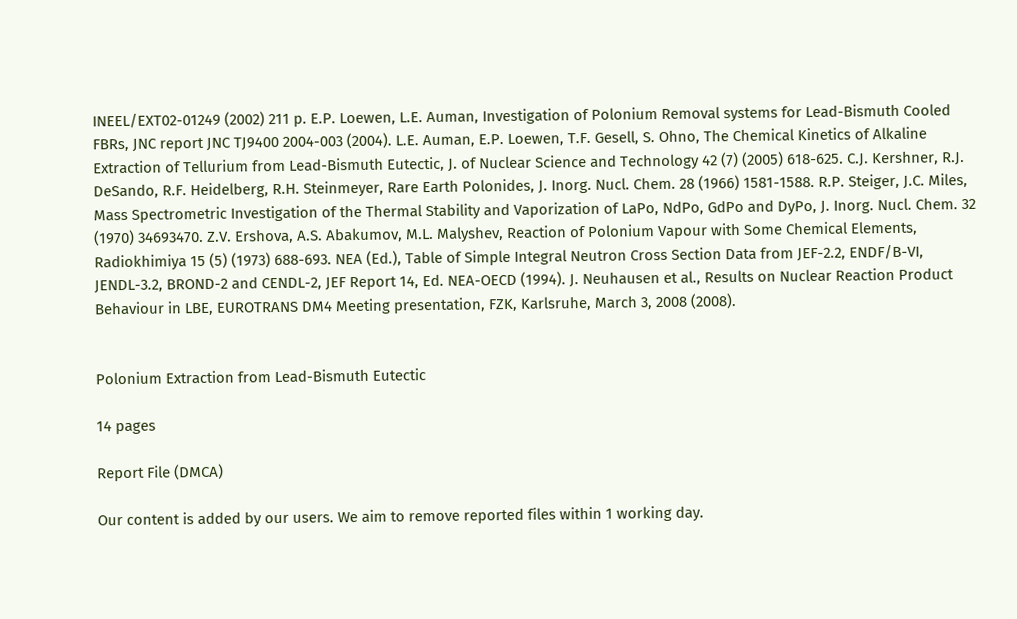INEEL/EXT02-01249 (2002) 211 p. E.P. Loewen, L.E. Auman, Investigation of Polonium Removal systems for Lead-Bismuth Cooled FBRs, JNC report JNC TJ9400 2004-003 (2004). L.E. Auman, E.P. Loewen, T.F. Gesell, S. Ohno, The Chemical Kinetics of Alkaline Extraction of Tellurium from Lead-Bismuth Eutectic, J. of Nuclear Science and Technology 42 (7) (2005) 618-625. C.J. Kershner, R.J. DeSando, R.F. Heidelberg, R.H. Steinmeyer, Rare Earth Polonides, J. Inorg. Nucl. Chem. 28 (1966) 1581-1588. R.P. Steiger, J.C. Miles, Mass Spectrometric Investigation of the Thermal Stability and Vaporization of LaPo, NdPo, GdPo and DyPo, J. Inorg. Nucl. Chem. 32 (1970) 34693470. Z.V. Ershova, A.S. Abakumov, M.L. Malyshev, Reaction of Polonium Vapour with Some Chemical Elements, Radiokhimiya 15 (5) (1973) 688-693. NEA (Ed.), Table of Simple Integral Neutron Cross Section Data from JEF-2.2, ENDF/B-VI, JENDL-3.2, BROND-2 and CENDL-2, JEF Report 14, Ed. NEA-OECD (1994). J. Neuhausen et al., Results on Nuclear Reaction Product Behaviour in LBE, EUROTRANS DM4 Meeting presentation, FZK, Karlsruhe, March 3, 2008 (2008).


Polonium Extraction from Lead-Bismuth Eutectic

14 pages

Report File (DMCA)

Our content is added by our users. We aim to remove reported files within 1 working day.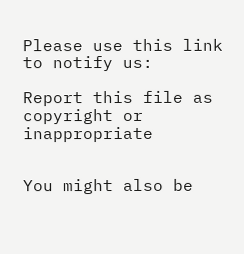Please use this link to notify us:

Report this file as copyright or inappropriate


You might also be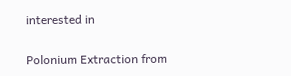interested in

Polonium Extraction from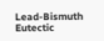Lead-Bismuth Eutectic